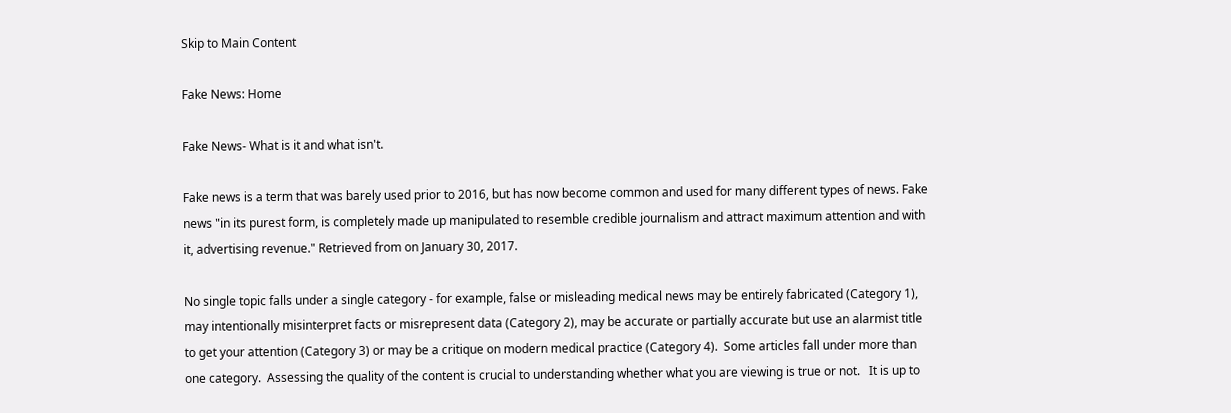Skip to Main Content

Fake News: Home

Fake News- What is it and what isn't.

Fake news is a term that was barely used prior to 2016, but has now become common and used for many different types of news. Fake news "in its purest form, is completely made up manipulated to resemble credible journalism and attract maximum attention and with it, advertising revenue." Retrieved from on January 30, 2017.

No single topic falls under a single category - for example, false or misleading medical news may be entirely fabricated (Category 1), may intentionally misinterpret facts or misrepresent data (Category 2), may be accurate or partially accurate but use an alarmist title to get your attention (Category 3) or may be a critique on modern medical practice (Category 4).  Some articles fall under more than one category.  Assessing the quality of the content is crucial to understanding whether what you are viewing is true or not.   It is up to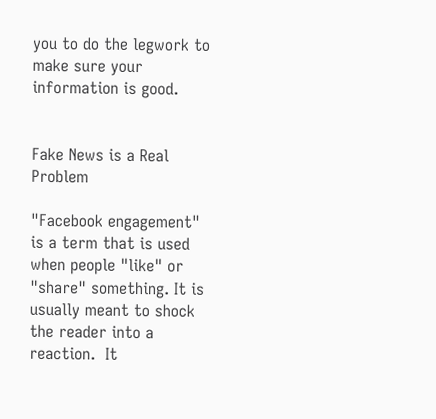you to do the legwork to make sure your information is good.


Fake News is a Real Problem

"Facebook engagement" is a term that is used when people "like" or "share" something. It is usually meant to shock the reader into a reaction.  It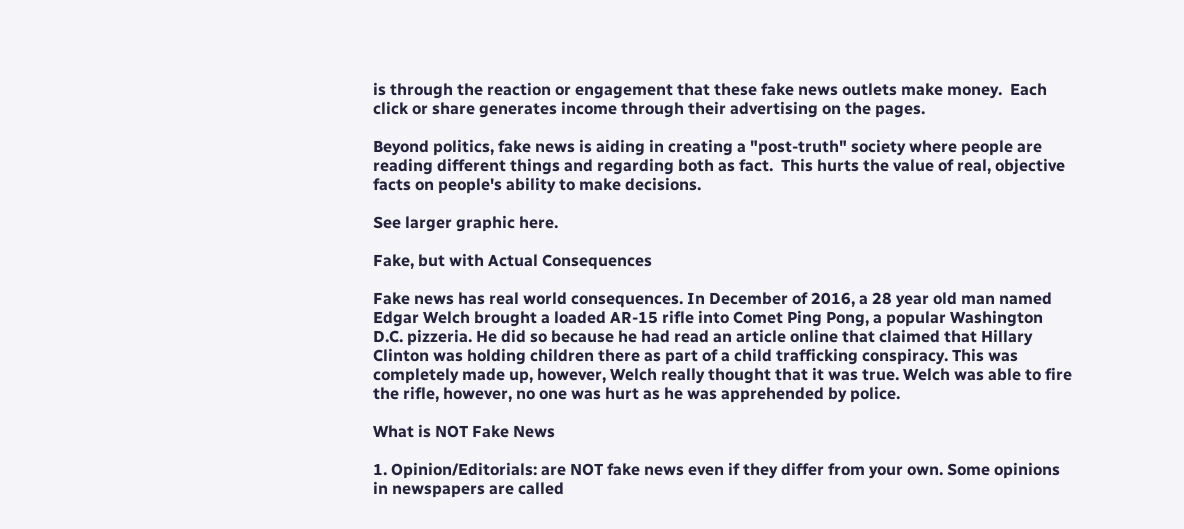is through the reaction or engagement that these fake news outlets make money.  Each click or share generates income through their advertising on the pages.

Beyond politics, fake news is aiding in creating a "post-truth" society where people are reading different things and regarding both as fact.  This hurts the value of real, objective facts on people's ability to make decisions.

See larger graphic here.

Fake, but with Actual Consequences

Fake news has real world consequences. In December of 2016, a 28 year old man named Edgar Welch brought a loaded AR-15 rifle into Comet Ping Pong, a popular Washington D.C. pizzeria. He did so because he had read an article online that claimed that Hillary Clinton was holding children there as part of a child trafficking conspiracy. This was completely made up, however, Welch really thought that it was true. Welch was able to fire the rifle, however, no one was hurt as he was apprehended by police.

What is NOT Fake News

1. Opinion/Editorials: are NOT fake news even if they differ from your own. Some opinions in newspapers are called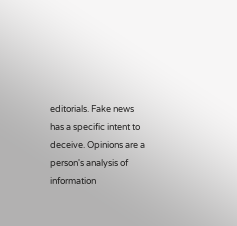editorials. Fake news has a specific intent to deceive. Opinions are a person's analysis of information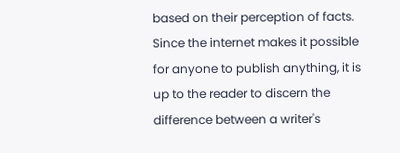based on their perception of facts. Since the internet makes it possible for anyone to publish anything, it is up to the reader to discern the difference between a writer's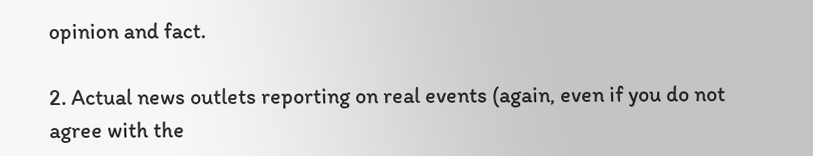opinion and fact.

2. Actual news outlets reporting on real events (again, even if you do not agree with the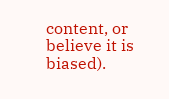content, or believe it is biased).